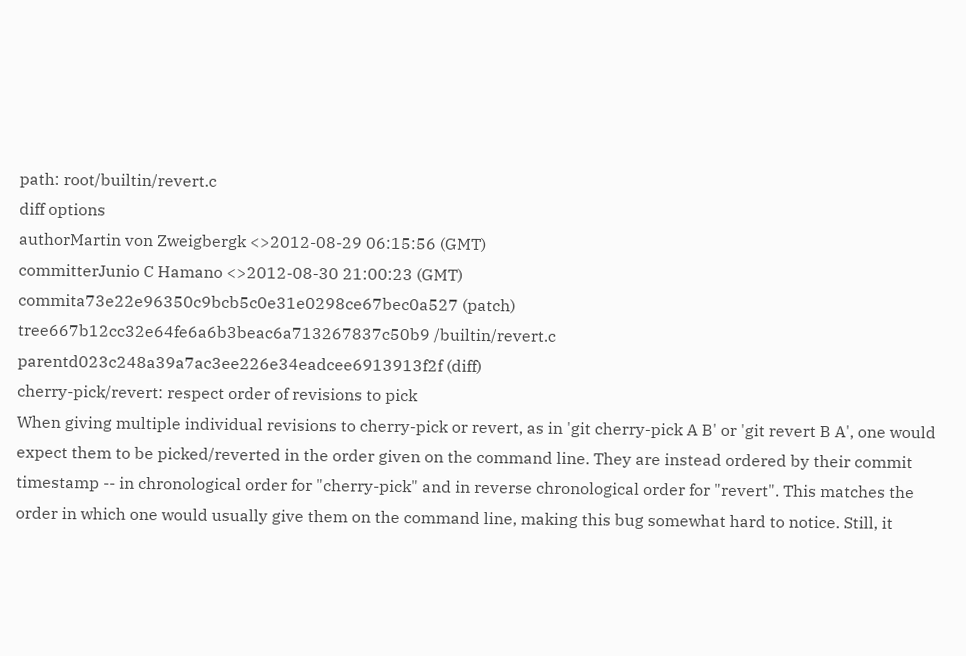path: root/builtin/revert.c
diff options
authorMartin von Zweigbergk <>2012-08-29 06:15:56 (GMT)
committerJunio C Hamano <>2012-08-30 21:00:23 (GMT)
commita73e22e96350c9bcb5c0e31e0298ce67bec0a527 (patch)
tree667b12cc32e64fe6a6b3beac6a713267837c50b9 /builtin/revert.c
parentd023c248a39a7ac3ee226e34eadcee6913913f2f (diff)
cherry-pick/revert: respect order of revisions to pick
When giving multiple individual revisions to cherry-pick or revert, as in 'git cherry-pick A B' or 'git revert B A', one would expect them to be picked/reverted in the order given on the command line. They are instead ordered by their commit timestamp -- in chronological order for "cherry-pick" and in reverse chronological order for "revert". This matches the order in which one would usually give them on the command line, making this bug somewhat hard to notice. Still, it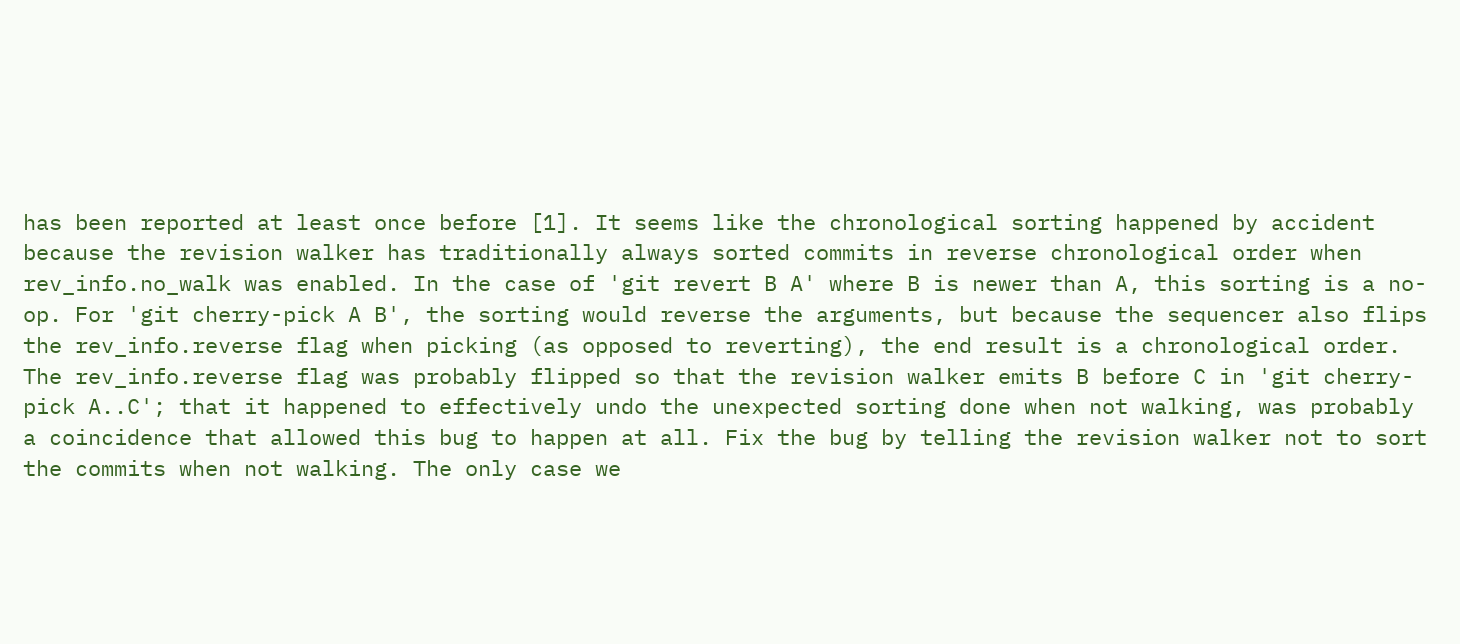has been reported at least once before [1]. It seems like the chronological sorting happened by accident because the revision walker has traditionally always sorted commits in reverse chronological order when rev_info.no_walk was enabled. In the case of 'git revert B A' where B is newer than A, this sorting is a no-op. For 'git cherry-pick A B', the sorting would reverse the arguments, but because the sequencer also flips the rev_info.reverse flag when picking (as opposed to reverting), the end result is a chronological order. The rev_info.reverse flag was probably flipped so that the revision walker emits B before C in 'git cherry-pick A..C'; that it happened to effectively undo the unexpected sorting done when not walking, was probably a coincidence that allowed this bug to happen at all. Fix the bug by telling the revision walker not to sort the commits when not walking. The only case we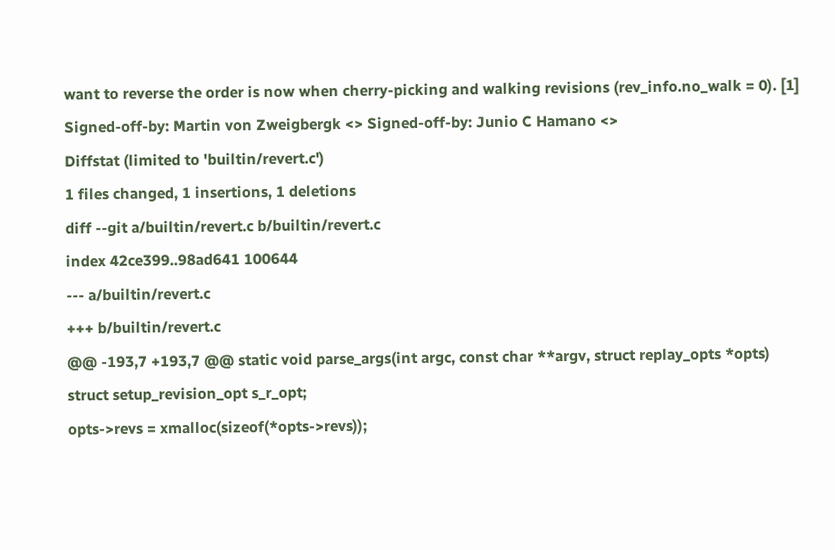want to reverse the order is now when cherry-picking and walking revisions (rev_info.no_walk = 0). [1] Signed-off-by: Martin von Zweigbergk <> Signed-off-by: Junio C Hamano <>
Diffstat (limited to 'builtin/revert.c')
1 files changed, 1 insertions, 1 deletions
diff --git a/builtin/revert.c b/builtin/revert.c
index 42ce399..98ad641 100644
--- a/builtin/revert.c
+++ b/builtin/revert.c
@@ -193,7 +193,7 @@ static void parse_args(int argc, const char **argv, struct replay_opts *opts)
struct setup_revision_opt s_r_opt;
opts->revs = xmalloc(sizeof(*opts->revs));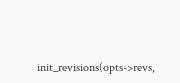init_revisions(opts->revs,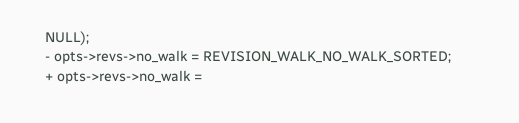NULL);
- opts->revs->no_walk = REVISION_WALK_NO_WALK_SORTED;
+ opts->revs->no_walk =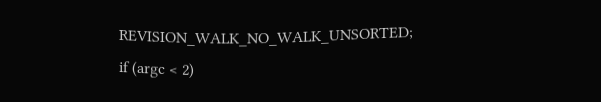REVISION_WALK_NO_WALK_UNSORTED;
if (argc < 2)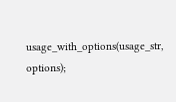usage_with_options(usage_str, options);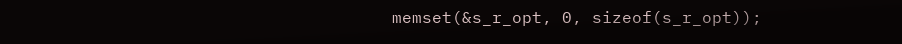memset(&s_r_opt, 0, sizeof(s_r_opt));